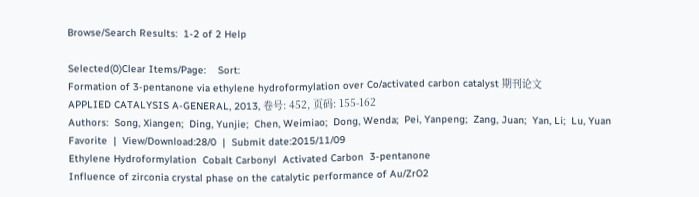Browse/Search Results:  1-2 of 2 Help

Selected(0)Clear Items/Page:    Sort:
Formation of 3-pentanone via ethylene hydroformylation over Co/activated carbon catalyst 期刊论文
APPLIED CATALYSIS A-GENERAL, 2013, 卷号: 452, 页码: 155-162
Authors:  Song, Xiangen;  Ding, Yunjie;  Chen, Weimiao;  Dong, Wenda;  Pei, Yanpeng;  Zang, Juan;  Yan, Li;  Lu, Yuan
Favorite  |  View/Download:28/0  |  Submit date:2015/11/09
Ethylene Hydroformylation  Cobalt Carbonyl  Activated Carbon  3-pentanone
Influence of zirconia crystal phase on the catalytic performance of Au/ZrO2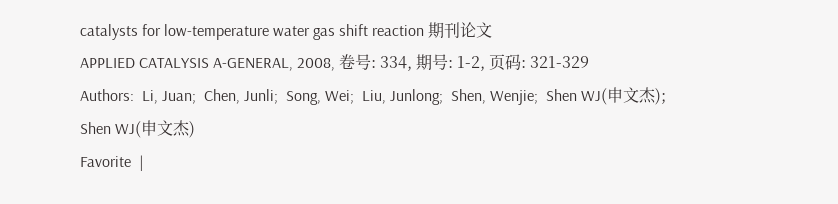catalysts for low-temperature water gas shift reaction 期刊论文
APPLIED CATALYSIS A-GENERAL, 2008, 卷号: 334, 期号: 1-2, 页码: 321-329
Authors:  Li, Juan;  Chen, Junli;  Song, Wei;  Liu, Junlong;  Shen, Wenjie;  Shen WJ(申文杰);  Shen WJ(申文杰)
Favorite  |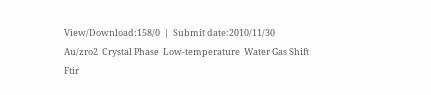View/Download:158/0  |  Submit date:2010/11/30
Au/zro2  Crystal Phase  Low-temperature  Water Gas Shift  Ftir